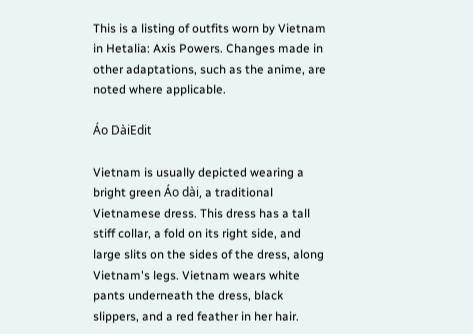This is a listing of outfits worn by Vietnam in Hetalia: Axis Powers. Changes made in other adaptations, such as the anime, are noted where applicable.

Áo DàiEdit

Vietnam is usually depicted wearing a bright green Áo dài, a traditional Vietnamese dress. This dress has a tall stiff collar, a fold on its right side, and large slits on the sides of the dress, along Vietnam's legs. Vietnam wears white pants underneath the dress, black slippers, and a red feather in her hair.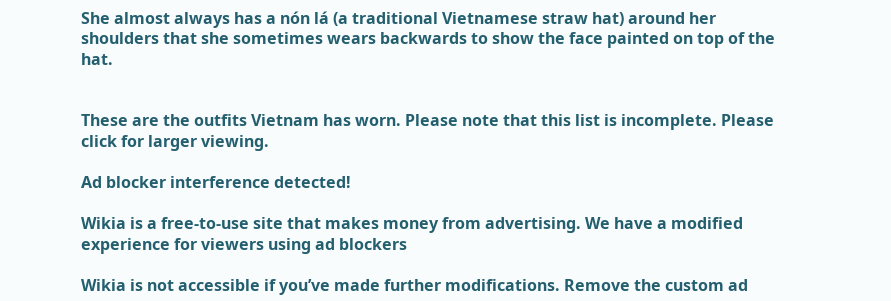She almost always has a nón lá (a traditional Vietnamese straw hat) around her shoulders that she sometimes wears backwards to show the face painted on top of the hat.


These are the outfits Vietnam has worn. Please note that this list is incomplete. Please click for larger viewing.

Ad blocker interference detected!

Wikia is a free-to-use site that makes money from advertising. We have a modified experience for viewers using ad blockers

Wikia is not accessible if you’ve made further modifications. Remove the custom ad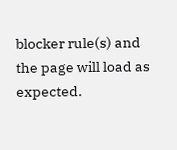blocker rule(s) and the page will load as expected.